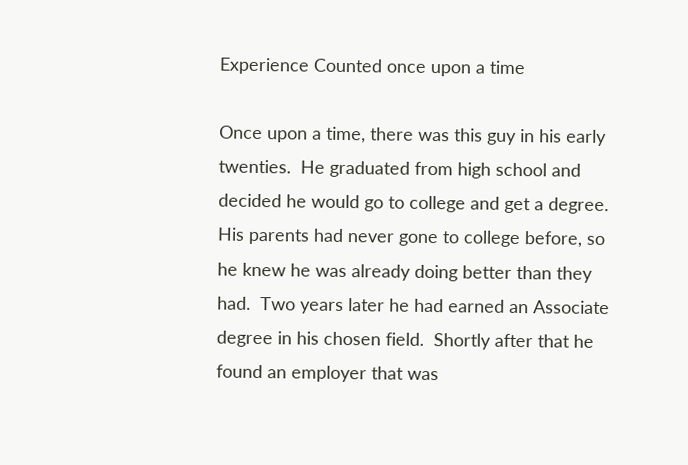Experience Counted once upon a time

Once upon a time, there was this guy in his early twenties.  He graduated from high school and decided he would go to college and get a degree.  His parents had never gone to college before, so he knew he was already doing better than they had.  Two years later he had earned an Associate degree in his chosen field.  Shortly after that he found an employer that was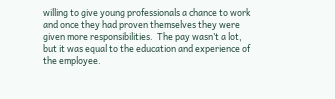willing to give young professionals a chance to work and once they had proven themselves they were given more responsibilities.  The pay wasn’t a lot, but it was equal to the education and experience of the employee.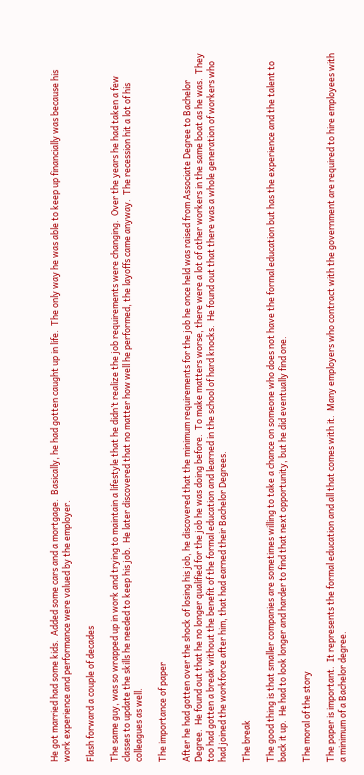He got married had some kids.  Added some cars and a mortgage.  Basically, he had gotten caught up in life.  The only way he was able to keep up financially was because his work experience and performance were valued by the employer.

Flash forward a couple of decades

The same guy, was so wrapped up in work and trying to maintain a lifestyle that he didn’t realize the job requirements were changing.  Over the years he had taken a few classes to update the skills he needed to keep his job.  He later discovered that no matter how well he performed, the layoffs came anyway.  The recession hit a lot of his colleagues as well.

The importance of paper

After he had gotten over the shock of losing his job, he discovered that the minimum requirements for the job he once held was raised from Associate Degree to Bachelor Degree.  He found out that he no longer qualified for the job he was doing before.  To make matters worse, there were a lot of other workers in the same boat as he was.  They too had gotten a break without the benefit of the formal education and learned in the school of hard knocks.  He found out that there was a whole generation of workers who had joined the workforce after him, that had earned their Bachelor Degrees.

The break

The good thing is that smaller companies are sometimes willing to take a chance on someone who does not have the formal education but has the experience and the talent to back it up.  He had to look longer and harder to find that next opportunity, but he did eventually find one.

The moral of the story

The paper is important.  It represents the formal education and all that comes with it.  Many employers who contract with the government are required to hire employees with a minimum of a Bachelor degree.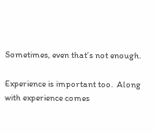Sometimes, even that’s not enough.

Experience is important too.  Along with experience comes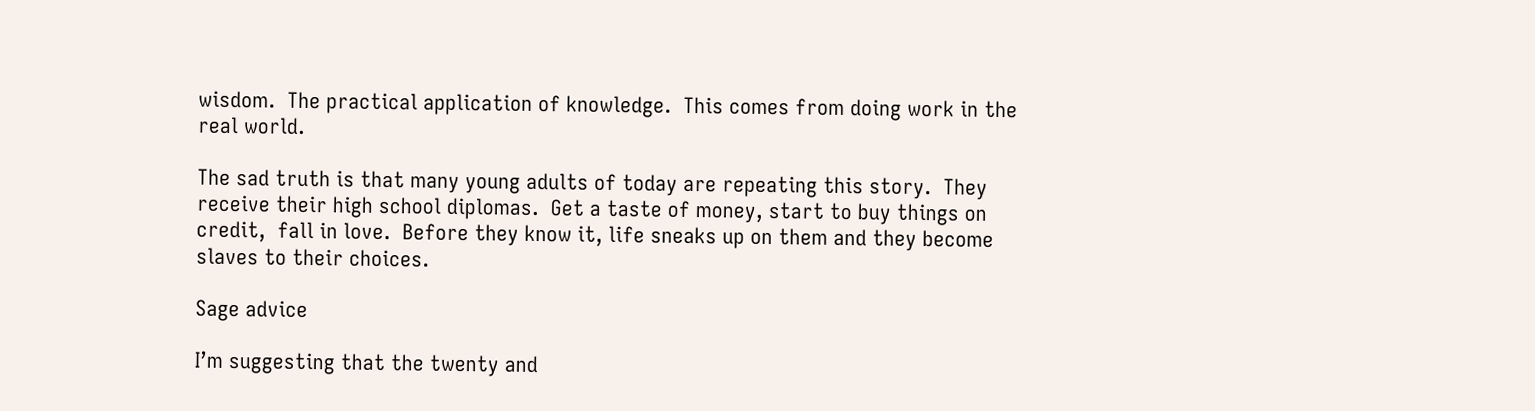wisdom.  The practical application of knowledge.  This comes from doing work in the real world.

The sad truth is that many young adults of today are repeating this story.  They receive their high school diplomas.  Get a taste of money, start to buy things on credit,  fall in love.  Before they know it, life sneaks up on them and they become slaves to their choices.

Sage advice

I’m suggesting that the twenty and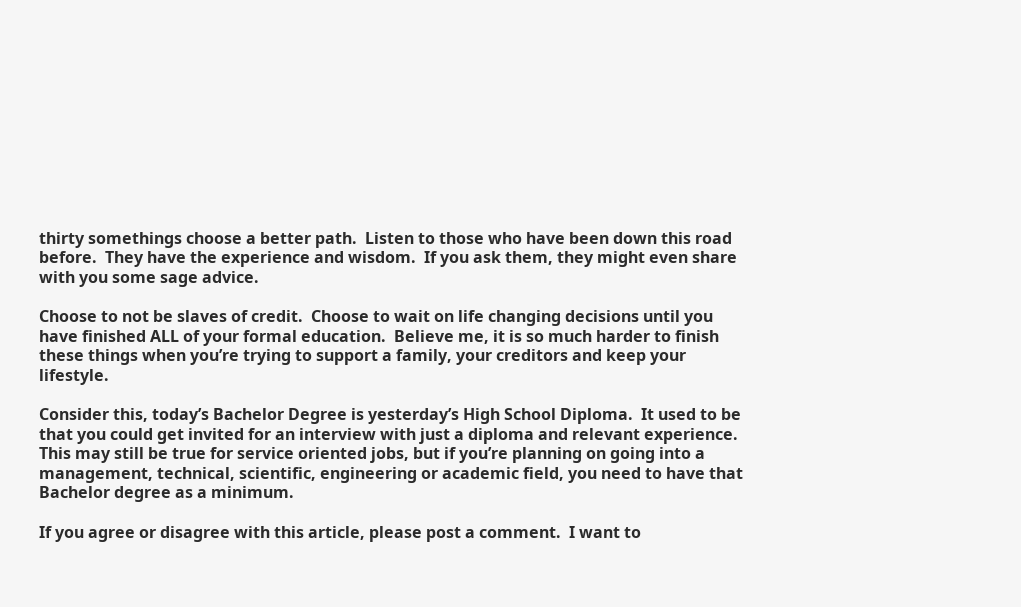thirty somethings choose a better path.  Listen to those who have been down this road before.  They have the experience and wisdom.  If you ask them, they might even share with you some sage advice.

Choose to not be slaves of credit.  Choose to wait on life changing decisions until you have finished ALL of your formal education.  Believe me, it is so much harder to finish these things when you’re trying to support a family, your creditors and keep your lifestyle.

Consider this, today’s Bachelor Degree is yesterday’s High School Diploma.  It used to be that you could get invited for an interview with just a diploma and relevant experience.  This may still be true for service oriented jobs, but if you’re planning on going into a management, technical, scientific, engineering or academic field, you need to have that Bachelor degree as a minimum.

If you agree or disagree with this article, please post a comment.  I want to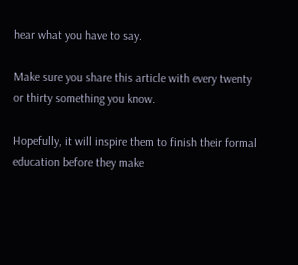hear what you have to say.

Make sure you share this article with every twenty or thirty something you know.

Hopefully, it will inspire them to finish their formal education before they make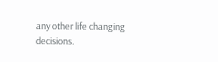any other life changing decisions.